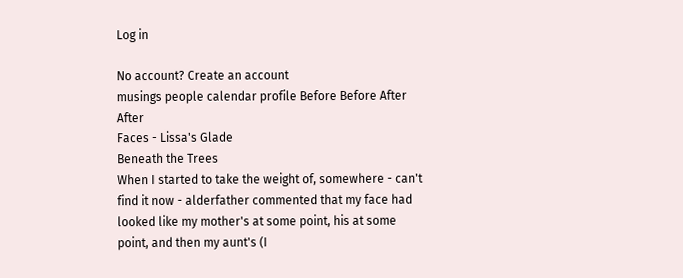Log in

No account? Create an account
musings people calendar profile Before Before After After
Faces - Lissa's Glade
Beneath the Trees
When I started to take the weight of, somewhere - can't find it now - alderfather commented that my face had looked like my mother's at some point, his at some point, and then my aunt's (I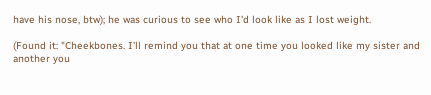have his nose, btw); he was curious to see who I'd look like as I lost weight.

(Found it: "Cheekbones. I'll remind you that at one time you looked like my sister and another you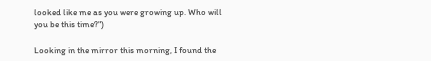looked like me as you were growing up. Who will you be this time?")

Looking in the mirror this morning, I found the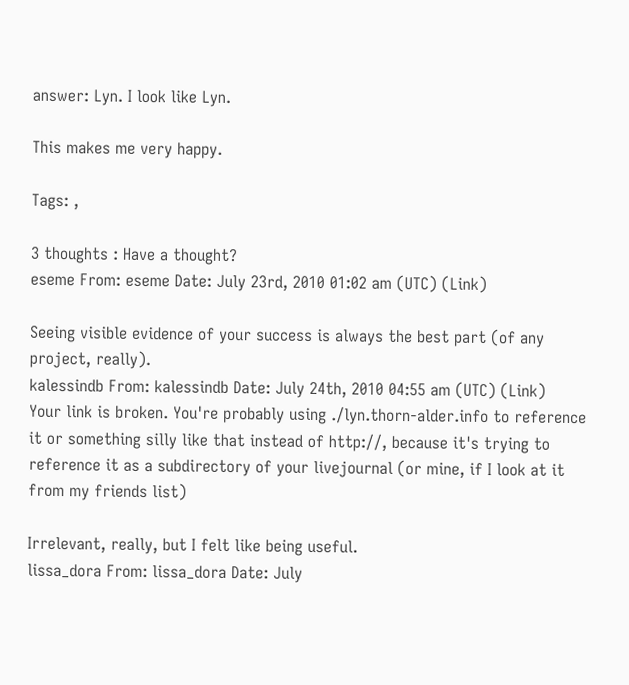answer: Lyn. I look like Lyn.

This makes me very happy.

Tags: ,

3 thoughts : Have a thought?
eseme From: eseme Date: July 23rd, 2010 01:02 am (UTC) (Link)

Seeing visible evidence of your success is always the best part (of any project, really).
kalessindb From: kalessindb Date: July 24th, 2010 04:55 am (UTC) (Link)
Your link is broken. You're probably using ./lyn.thorn-alder.info to reference it or something silly like that instead of http://, because it's trying to reference it as a subdirectory of your livejournal (or mine, if I look at it from my friends list)

Irrelevant, really, but I felt like being useful.
lissa_dora From: lissa_dora Date: July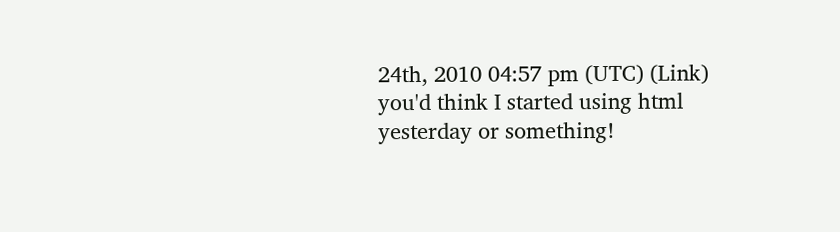24th, 2010 04:57 pm (UTC) (Link)
you'd think I started using html yesterday or something!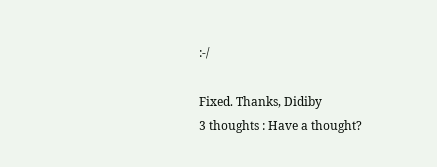:-/

Fixed. Thanks, Didiby
3 thoughts : Have a thought?